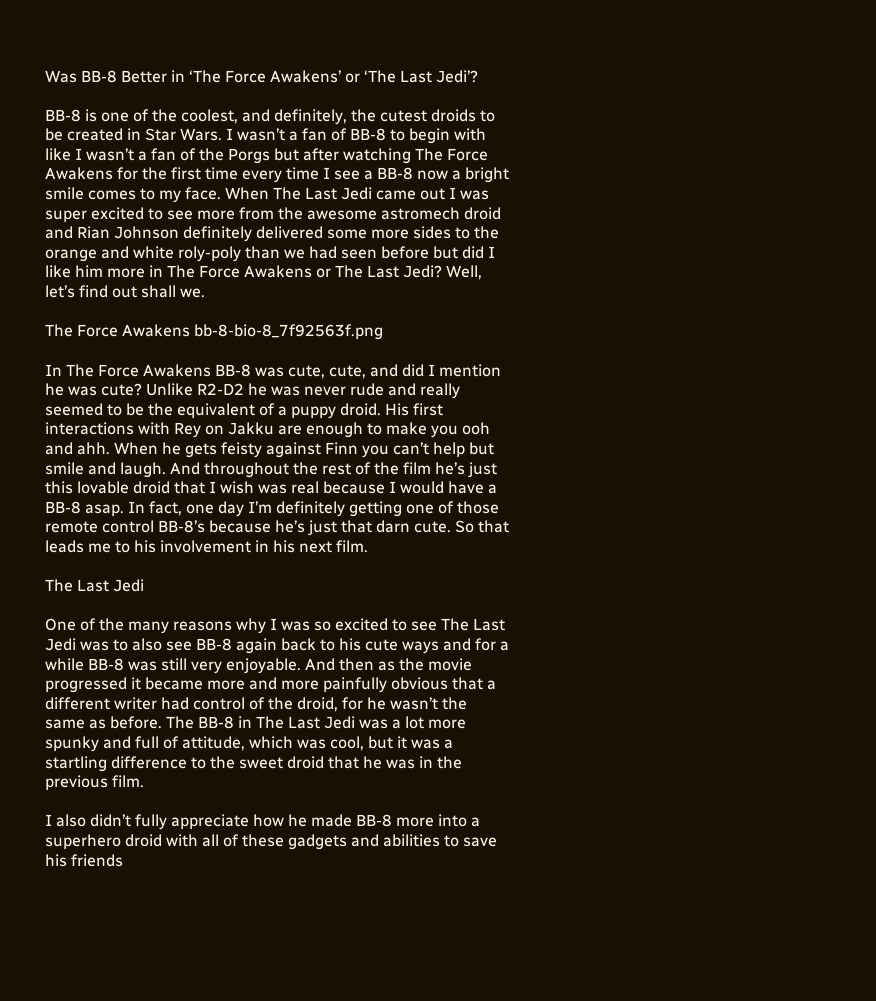Was BB-8 Better in ‘The Force Awakens’ or ‘The Last Jedi’?

BB-8 is one of the coolest, and definitely, the cutest droids to be created in Star Wars. I wasn’t a fan of BB-8 to begin with like I wasn’t a fan of the Porgs but after watching The Force Awakens for the first time every time I see a BB-8 now a bright smile comes to my face. When The Last Jedi came out I was super excited to see more from the awesome astromech droid and Rian Johnson definitely delivered some more sides to the orange and white roly-poly than we had seen before but did I like him more in The Force Awakens or The Last Jedi? Well, let’s find out shall we.

The Force Awakens bb-8-bio-8_7f92563f.png

In The Force Awakens BB-8 was cute, cute, and did I mention he was cute? Unlike R2-D2 he was never rude and really seemed to be the equivalent of a puppy droid. His first interactions with Rey on Jakku are enough to make you ooh and ahh. When he gets feisty against Finn you can’t help but smile and laugh. And throughout the rest of the film he’s just this lovable droid that I wish was real because I would have a BB-8 asap. In fact, one day I’m definitely getting one of those remote control BB-8’s because he’s just that darn cute. So that leads me to his involvement in his next film.

The Last Jedi

One of the many reasons why I was so excited to see The Last Jedi was to also see BB-8 again back to his cute ways and for a while BB-8 was still very enjoyable. And then as the movie progressed it became more and more painfully obvious that a different writer had control of the droid, for he wasn’t the same as before. The BB-8 in The Last Jedi was a lot more spunky and full of attitude, which was cool, but it was a startling difference to the sweet droid that he was in the previous film.

I also didn’t fully appreciate how he made BB-8 more into a superhero droid with all of these gadgets and abilities to save his friends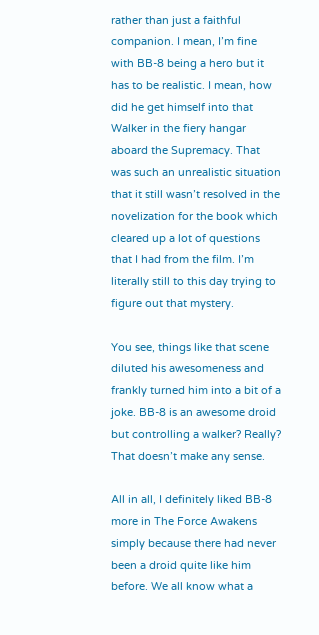rather than just a faithful companion. I mean, I’m fine with BB-8 being a hero but it has to be realistic. I mean, how did he get himself into that Walker in the fiery hangar aboard the Supremacy. That was such an unrealistic situation that it still wasn’t resolved in the novelization for the book which cleared up a lot of questions that I had from the film. I’m literally still to this day trying to figure out that mystery.

You see, things like that scene diluted his awesomeness and frankly turned him into a bit of a joke. BB-8 is an awesome droid but controlling a walker? Really? That doesn’t make any sense.

All in all, I definitely liked BB-8 more in The Force Awakens simply because there had never been a droid quite like him before. We all know what a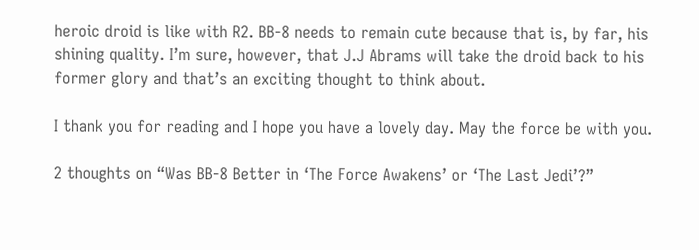heroic droid is like with R2. BB-8 needs to remain cute because that is, by far, his shining quality. I’m sure, however, that J.J Abrams will take the droid back to his former glory and that’s an exciting thought to think about.

I thank you for reading and I hope you have a lovely day. May the force be with you.

2 thoughts on “Was BB-8 Better in ‘The Force Awakens’ or ‘The Last Jedi’?”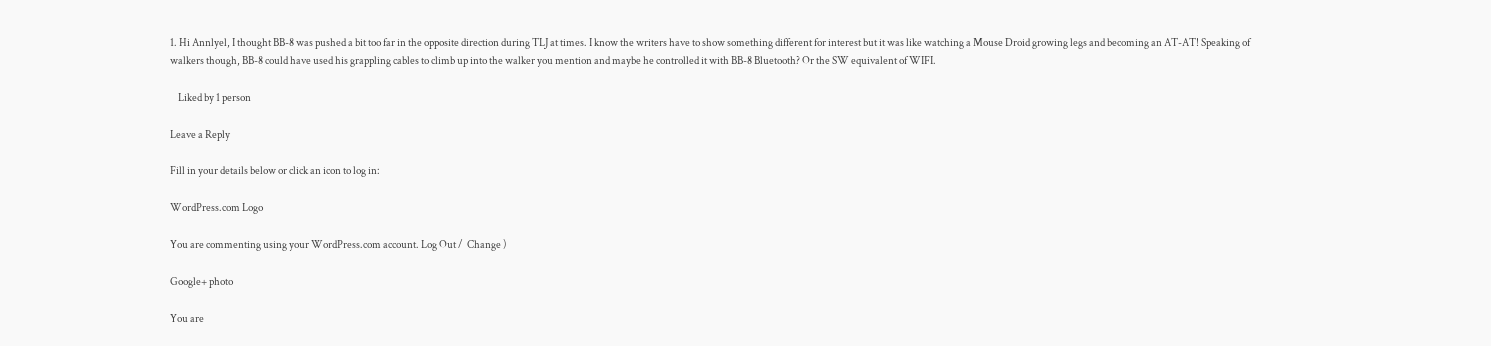1. Hi Annlyel, I thought BB-8 was pushed a bit too far in the opposite direction during TLJ at times. I know the writers have to show something different for interest but it was like watching a Mouse Droid growing legs and becoming an AT-AT! Speaking of walkers though, BB-8 could have used his grappling cables to climb up into the walker you mention and maybe he controlled it with BB-8 Bluetooth? Or the SW equivalent of WIFI.

    Liked by 1 person

Leave a Reply

Fill in your details below or click an icon to log in:

WordPress.com Logo

You are commenting using your WordPress.com account. Log Out /  Change )

Google+ photo

You are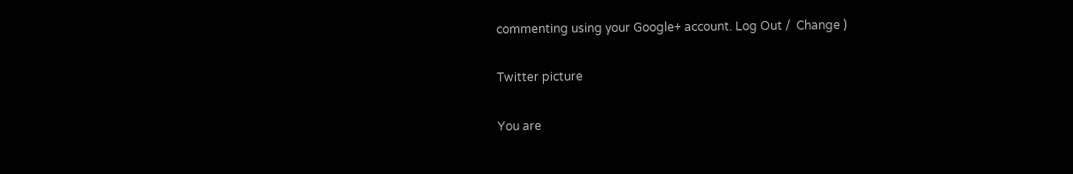commenting using your Google+ account. Log Out /  Change )

Twitter picture

You are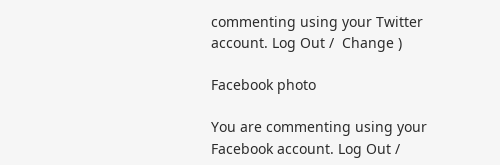commenting using your Twitter account. Log Out /  Change )

Facebook photo

You are commenting using your Facebook account. Log Out /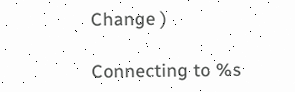Change )

Connecting to %s